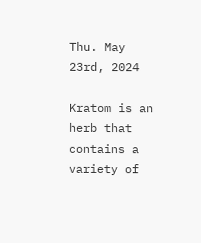Thu. May 23rd, 2024

Kratom is an herb that contains a variety of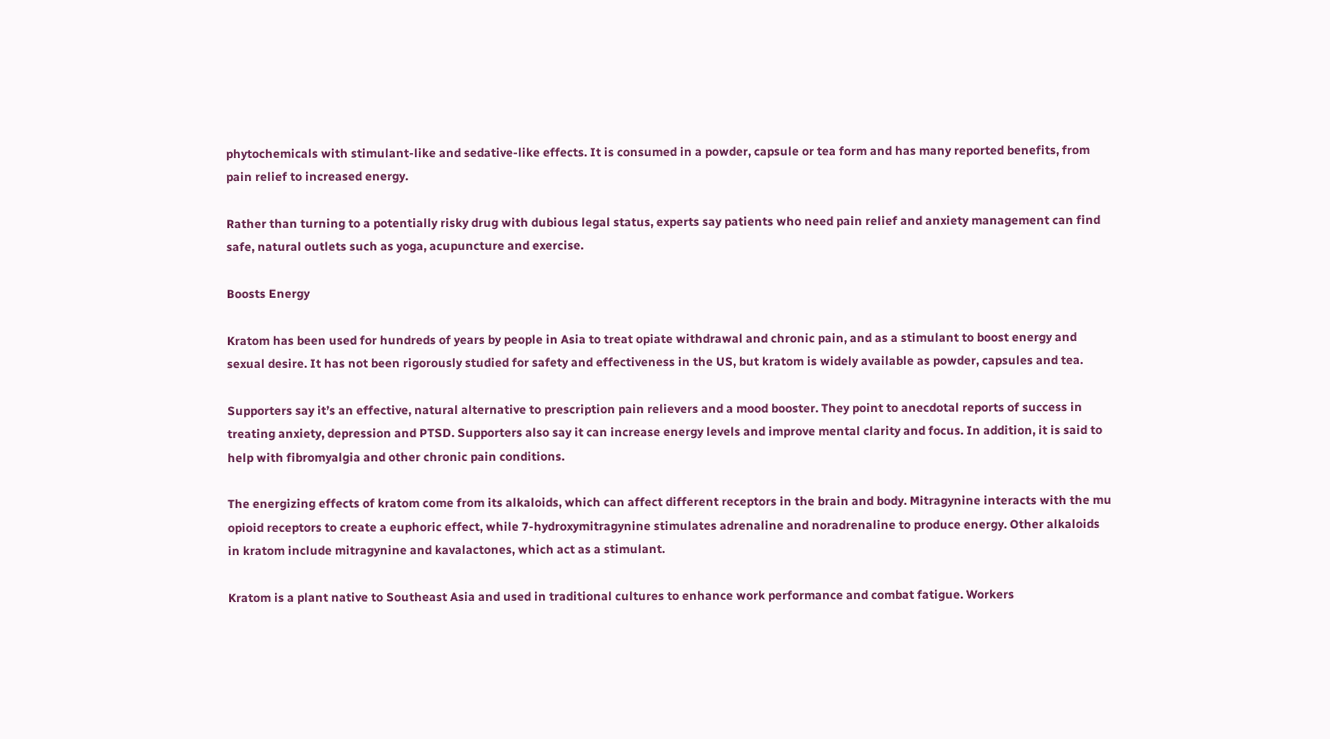phytochemicals with stimulant-like and sedative-like effects. It is consumed in a powder, capsule or tea form and has many reported benefits, from pain relief to increased energy.

Rather than turning to a potentially risky drug with dubious legal status, experts say patients who need pain relief and anxiety management can find safe, natural outlets such as yoga, acupuncture and exercise.

Boosts Energy

Kratom has been used for hundreds of years by people in Asia to treat opiate withdrawal and chronic pain, and as a stimulant to boost energy and sexual desire. It has not been rigorously studied for safety and effectiveness in the US, but kratom is widely available as powder, capsules and tea.

Supporters say it’s an effective, natural alternative to prescription pain relievers and a mood booster. They point to anecdotal reports of success in treating anxiety, depression and PTSD. Supporters also say it can increase energy levels and improve mental clarity and focus. In addition, it is said to help with fibromyalgia and other chronic pain conditions.

The energizing effects of kratom come from its alkaloids, which can affect different receptors in the brain and body. Mitragynine interacts with the mu opioid receptors to create a euphoric effect, while 7-hydroxymitragynine stimulates adrenaline and noradrenaline to produce energy. Other alkaloids in kratom include mitragynine and kavalactones, which act as a stimulant.

Kratom is a plant native to Southeast Asia and used in traditional cultures to enhance work performance and combat fatigue. Workers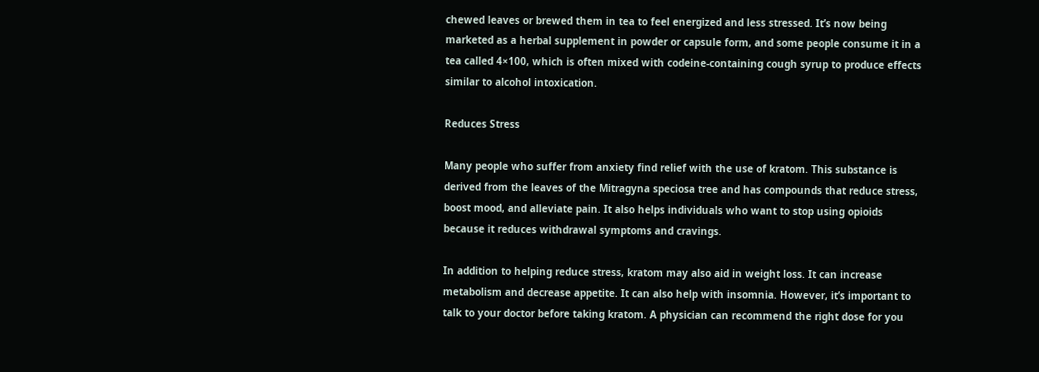chewed leaves or brewed them in tea to feel energized and less stressed. It’s now being marketed as a herbal supplement in powder or capsule form, and some people consume it in a tea called 4×100, which is often mixed with codeine-containing cough syrup to produce effects similar to alcohol intoxication.

Reduces Stress

Many people who suffer from anxiety find relief with the use of kratom. This substance is derived from the leaves of the Mitragyna speciosa tree and has compounds that reduce stress, boost mood, and alleviate pain. It also helps individuals who want to stop using opioids because it reduces withdrawal symptoms and cravings.

In addition to helping reduce stress, kratom may also aid in weight loss. It can increase metabolism and decrease appetite. It can also help with insomnia. However, it’s important to talk to your doctor before taking kratom. A physician can recommend the right dose for you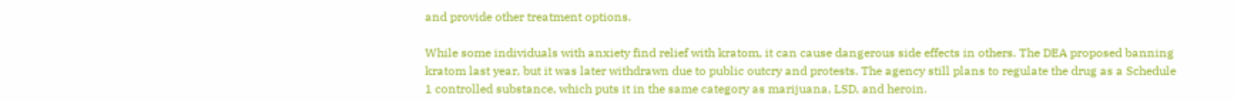and provide other treatment options.

While some individuals with anxiety find relief with kratom, it can cause dangerous side effects in others. The DEA proposed banning kratom last year, but it was later withdrawn due to public outcry and protests. The agency still plans to regulate the drug as a Schedule 1 controlled substance, which puts it in the same category as marijuana, LSD, and heroin.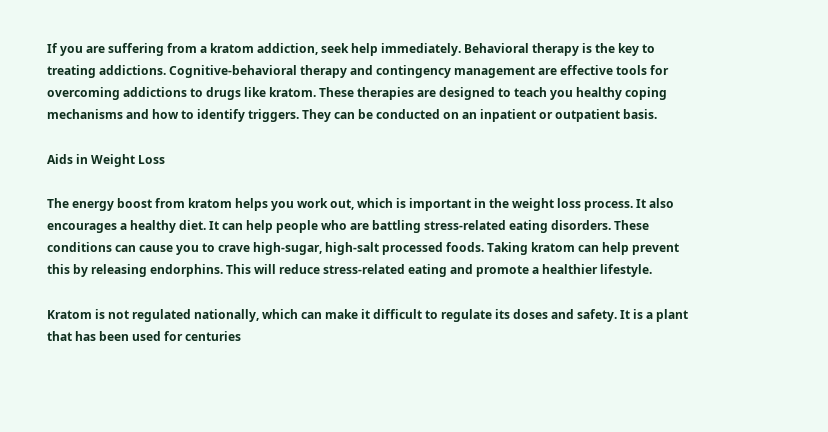If you are suffering from a kratom addiction, seek help immediately. Behavioral therapy is the key to treating addictions. Cognitive-behavioral therapy and contingency management are effective tools for overcoming addictions to drugs like kratom. These therapies are designed to teach you healthy coping mechanisms and how to identify triggers. They can be conducted on an inpatient or outpatient basis.

Aids in Weight Loss

The energy boost from kratom helps you work out, which is important in the weight loss process. It also encourages a healthy diet. It can help people who are battling stress-related eating disorders. These conditions can cause you to crave high-sugar, high-salt processed foods. Taking kratom can help prevent this by releasing endorphins. This will reduce stress-related eating and promote a healthier lifestyle.

Kratom is not regulated nationally, which can make it difficult to regulate its doses and safety. It is a plant that has been used for centuries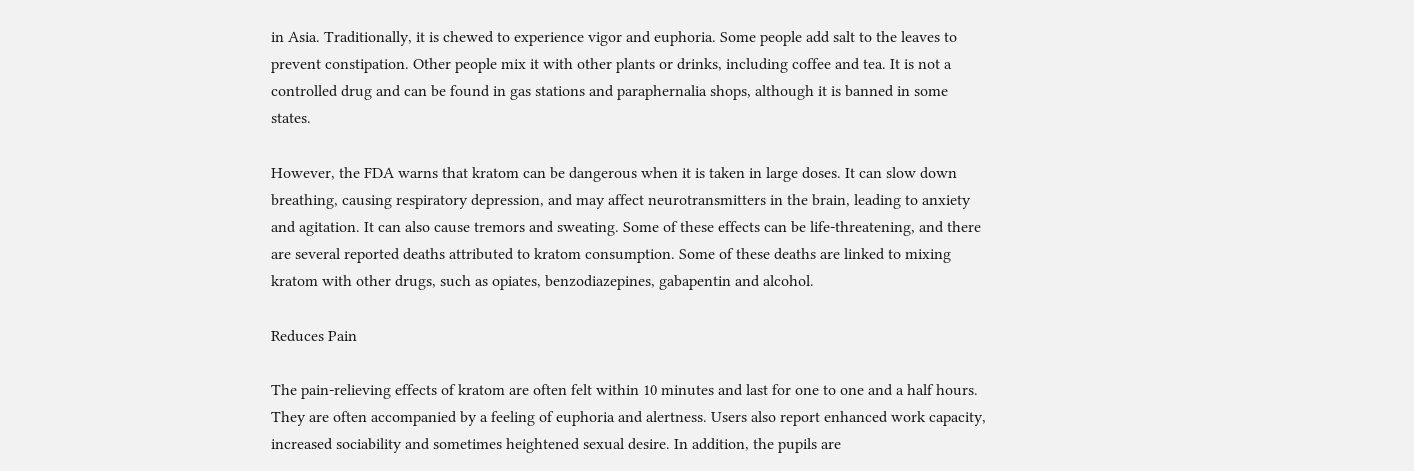in Asia. Traditionally, it is chewed to experience vigor and euphoria. Some people add salt to the leaves to prevent constipation. Other people mix it with other plants or drinks, including coffee and tea. It is not a controlled drug and can be found in gas stations and paraphernalia shops, although it is banned in some states.

However, the FDA warns that kratom can be dangerous when it is taken in large doses. It can slow down breathing, causing respiratory depression, and may affect neurotransmitters in the brain, leading to anxiety and agitation. It can also cause tremors and sweating. Some of these effects can be life-threatening, and there are several reported deaths attributed to kratom consumption. Some of these deaths are linked to mixing kratom with other drugs, such as opiates, benzodiazepines, gabapentin and alcohol.

Reduces Pain

The pain-relieving effects of kratom are often felt within 10 minutes and last for one to one and a half hours. They are often accompanied by a feeling of euphoria and alertness. Users also report enhanced work capacity, increased sociability and sometimes heightened sexual desire. In addition, the pupils are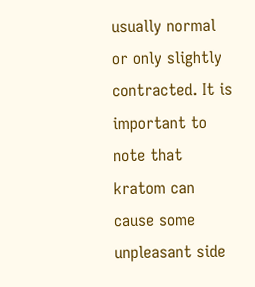usually normal or only slightly contracted. It is important to note that kratom can cause some unpleasant side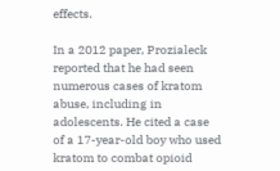effects.

In a 2012 paper, Prozialeck reported that he had seen numerous cases of kratom abuse, including in adolescents. He cited a case of a 17-year-old boy who used kratom to combat opioid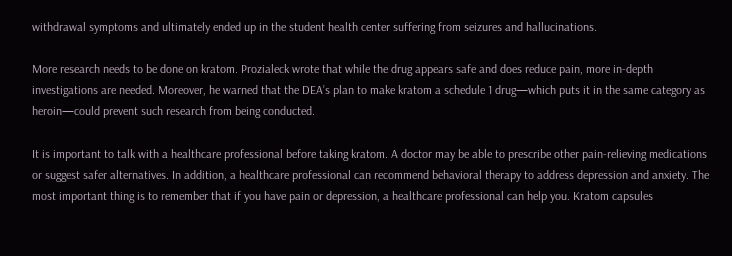withdrawal symptoms and ultimately ended up in the student health center suffering from seizures and hallucinations.

More research needs to be done on kratom. Prozialeck wrote that while the drug appears safe and does reduce pain, more in-depth investigations are needed. Moreover, he warned that the DEA’s plan to make kratom a schedule 1 drug—which puts it in the same category as heroin—could prevent such research from being conducted.

It is important to talk with a healthcare professional before taking kratom. A doctor may be able to prescribe other pain-relieving medications or suggest safer alternatives. In addition, a healthcare professional can recommend behavioral therapy to address depression and anxiety. The most important thing is to remember that if you have pain or depression, a healthcare professional can help you. Kratom capsules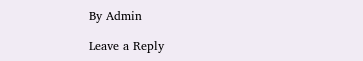By Admin

Leave a Reply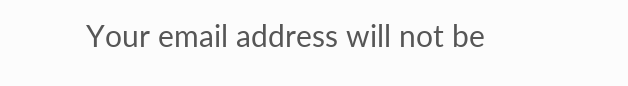Your email address will not be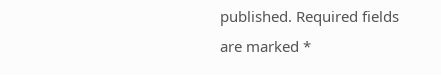published. Required fields are marked *